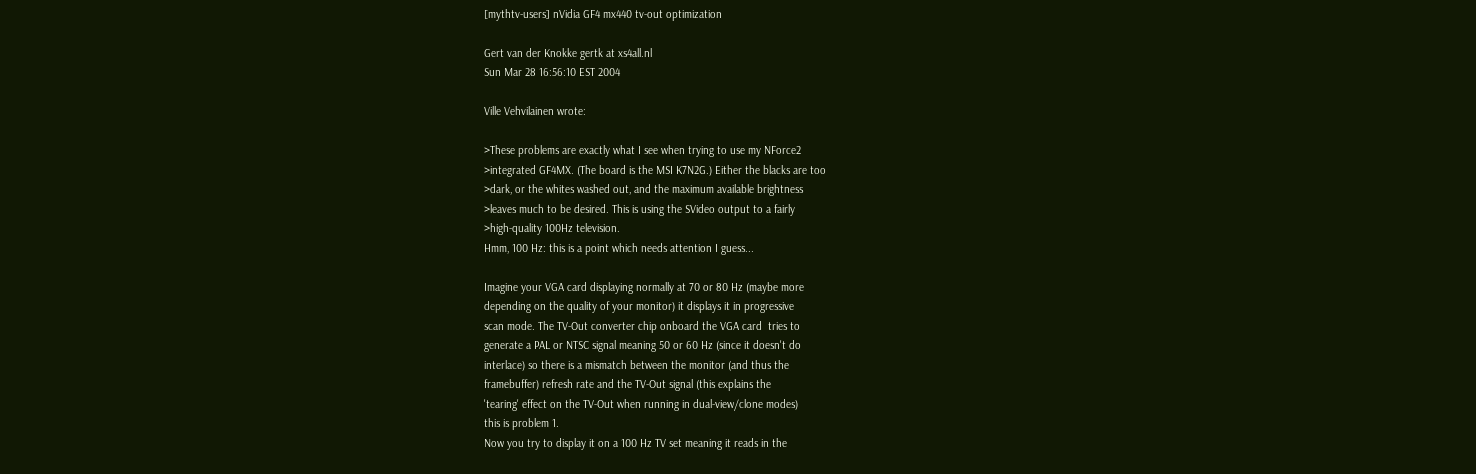[mythtv-users] nVidia GF4 mx440 tv-out optimization

Gert van der Knokke gertk at xs4all.nl
Sun Mar 28 16:56:10 EST 2004

Ville Vehvilainen wrote:

>These problems are exactly what I see when trying to use my NForce2
>integrated GF4MX. (The board is the MSI K7N2G.) Either the blacks are too
>dark, or the whites washed out, and the maximum available brightness
>leaves much to be desired. This is using the SVideo output to a fairly
>high-quality 100Hz television.
Hmm, 100 Hz: this is a point which needs attention I guess...

Imagine your VGA card displaying normally at 70 or 80 Hz (maybe more
depending on the quality of your monitor) it displays it in progressive
scan mode. The TV-Out converter chip onboard the VGA card  tries to
generate a PAL or NTSC signal meaning 50 or 60 Hz (since it doesn't do
interlace) so there is a mismatch between the monitor (and thus the
framebuffer) refresh rate and the TV-Out signal (this explains the
'tearing' effect on the TV-Out when running in dual-view/clone modes)
this is problem 1.
Now you try to display it on a 100 Hz TV set meaning it reads in the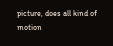picture, does all kind of motion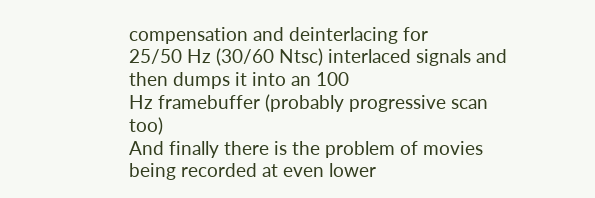compensation and deinterlacing for
25/50 Hz (30/60 Ntsc) interlaced signals and then dumps it into an 100
Hz framebuffer (probably progressive scan too)
And finally there is the problem of movies being recorded at even lower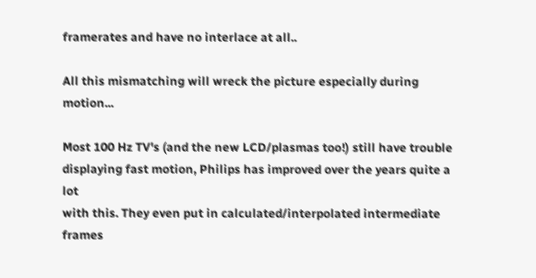framerates and have no interlace at all..

All this mismatching will wreck the picture especially during motion...

Most 100 Hz TV's (and the new LCD/plasmas too!) still have trouble
displaying fast motion, Philips has improved over the years quite a lot
with this. They even put in calculated/interpolated intermediate frames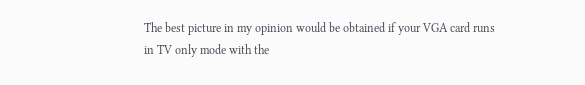The best picture in my opinion would be obtained if your VGA card runs
in TV only mode with the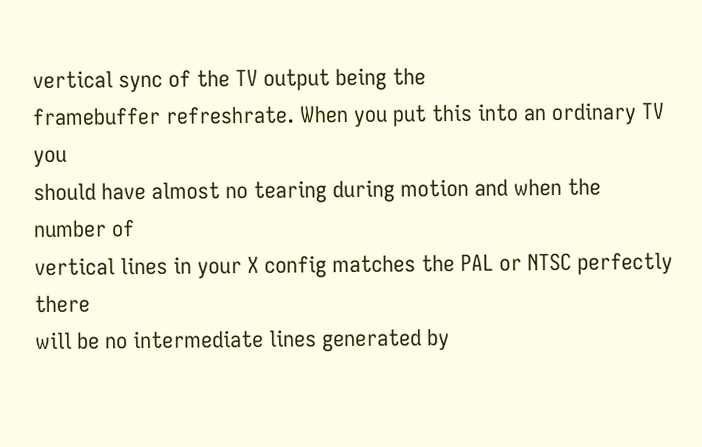vertical sync of the TV output being the
framebuffer refreshrate. When you put this into an ordinary TV you
should have almost no tearing during motion and when the number of
vertical lines in your X config matches the PAL or NTSC perfectly there
will be no intermediate lines generated by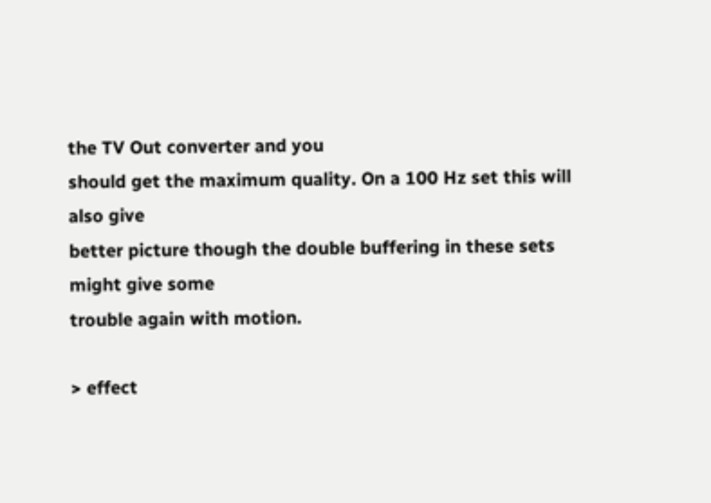the TV Out converter and you
should get the maximum quality. On a 100 Hz set this will also give
better picture though the double buffering in these sets might give some
trouble again with motion.

> effect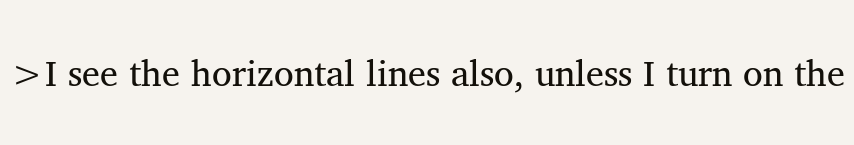>I see the horizontal lines also, unless I turn on the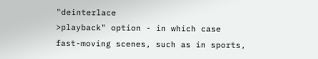"deinterlace
>playback" option - in which case fast-moving scenes, such as in sports,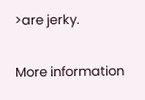>are jerky.

More information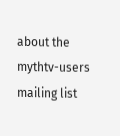about the mythtv-users mailing list